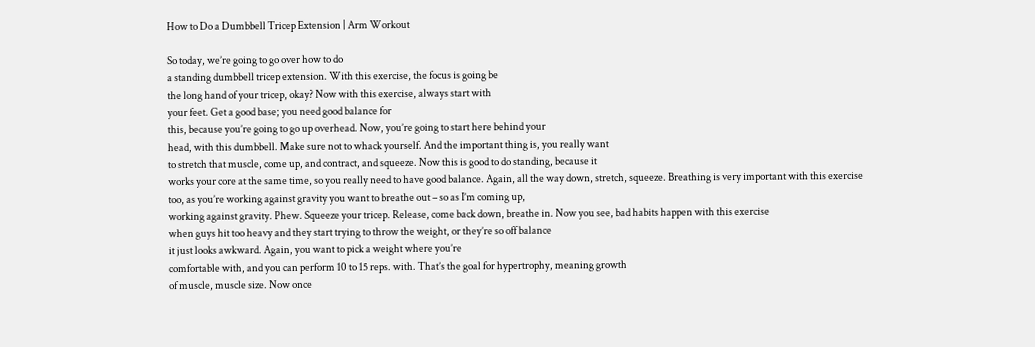How to Do a Dumbbell Tricep Extension | Arm Workout

So today, we’re going to go over how to do
a standing dumbbell tricep extension. With this exercise, the focus is going be
the long hand of your tricep, okay? Now with this exercise, always start with
your feet. Get a good base; you need good balance for
this, because you’re going to go up overhead. Now, you’re going to start here behind your
head, with this dumbbell. Make sure not to whack yourself. And the important thing is, you really want
to stretch that muscle, come up, and contract, and squeeze. Now this is good to do standing, because it
works your core at the same time, so you really need to have good balance. Again, all the way down, stretch, squeeze. Breathing is very important with this exercise
too, as you’re working against gravity you want to breathe out – so as I’m coming up,
working against gravity. Phew. Squeeze your tricep. Release, come back down, breathe in. Now you see, bad habits happen with this exercise
when guys hit too heavy and they start trying to throw the weight, or they’re so off balance
it just looks awkward. Again, you want to pick a weight where you’re
comfortable with, and you can perform 10 to 15 reps. with. That’s the goal for hypertrophy, meaning growth
of muscle, muscle size. Now once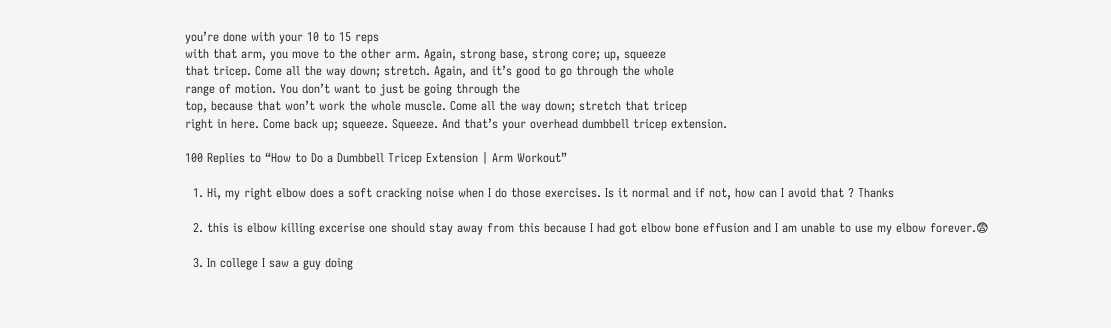you’re done with your 10 to 15 reps
with that arm, you move to the other arm. Again, strong base, strong core; up, squeeze
that tricep. Come all the way down; stretch. Again, and it’s good to go through the whole
range of motion. You don’t want to just be going through the
top, because that won’t work the whole muscle. Come all the way down; stretch that tricep
right in here. Come back up; squeeze. Squeeze. And that’s your overhead dumbbell tricep extension.

100 Replies to “How to Do a Dumbbell Tricep Extension | Arm Workout”

  1. Hi, my right elbow does a soft cracking noise when I do those exercises. Is it normal and if not, how can I avoid that ? Thanks

  2. this is elbow killing excerise one should stay away from this because I had got elbow bone effusion and I am unable to use my elbow forever.😨

  3. In college I saw a guy doing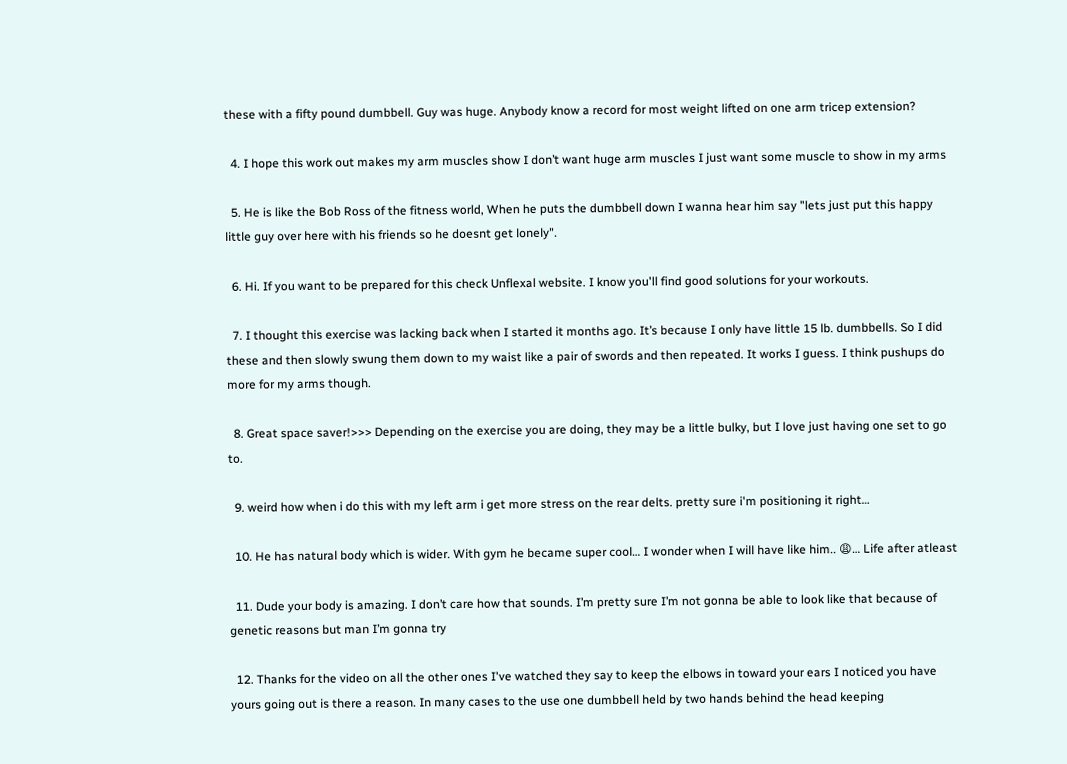these with a fifty pound dumbbell. Guy was huge. Anybody know a record for most weight lifted on one arm tricep extension?

  4. I hope this work out makes my arm muscles show I don’t want huge arm muscles I just want some muscle to show in my arms

  5. He is like the Bob Ross of the fitness world, When he puts the dumbbell down I wanna hear him say "lets just put this happy little guy over here with his friends so he doesnt get lonely".

  6. Hi. If you want to be prepared for this check Unflexal website. I know you'll find good solutions for your workouts.

  7. I thought this exercise was lacking back when I started it months ago. It’s because I only have little 15 lb. dumbbells. So I did these and then slowly swung them down to my waist like a pair of swords and then repeated. It works I guess. I think pushups do more for my arms though.

  8. Great space saver!>>> Depending on the exercise you are doing, they may be a little bulky, but I love just having one set to go to.

  9. weird how when i do this with my left arm i get more stress on the rear delts. pretty sure i'm positioning it right…

  10. He has natural body which is wider. With gym he became super cool… I wonder when I will have like him.. 😩… Life after atleast

  11. Dude your body is amazing. I don’t care how that sounds. I’m pretty sure I’m not gonna be able to look like that because of genetic reasons but man I’m gonna try

  12. Thanks for the video on all the other ones I've watched they say to keep the elbows in toward your ears I noticed you have yours going out is there a reason. In many cases to the use one dumbbell held by two hands behind the head keeping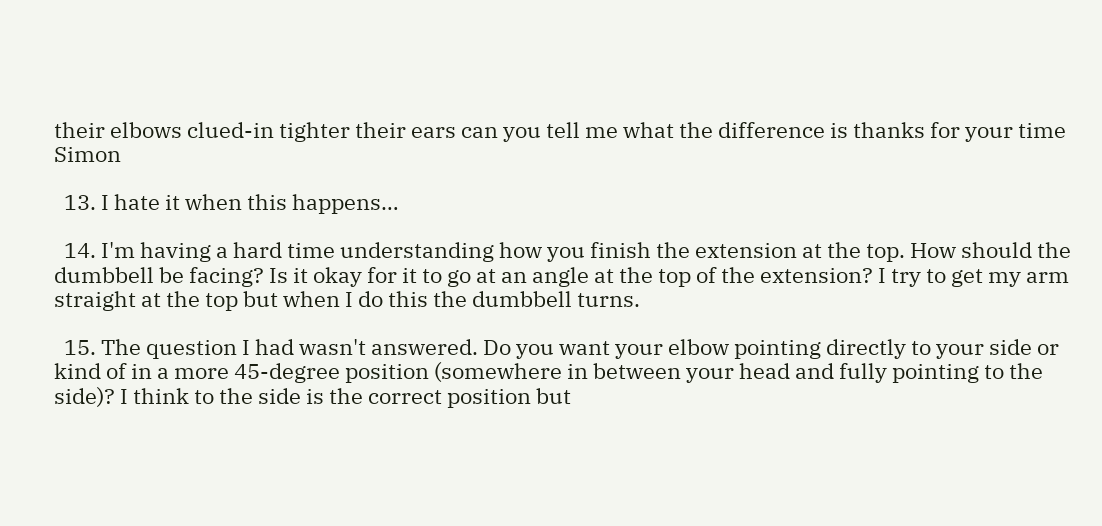their elbows clued-in tighter their ears can you tell me what the difference is thanks for your time Simon

  13. I hate it when this happens…

  14. I'm having a hard time understanding how you finish the extension at the top. How should the dumbbell be facing? Is it okay for it to go at an angle at the top of the extension? I try to get my arm straight at the top but when I do this the dumbbell turns.

  15. The question I had wasn't answered. Do you want your elbow pointing directly to your side or kind of in a more 45-degree position (somewhere in between your head and fully pointing to the side)? I think to the side is the correct position but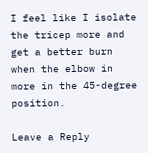I feel like I isolate the tricep more and get a better burn when the elbow in more in the 45-degree position.

Leave a Reply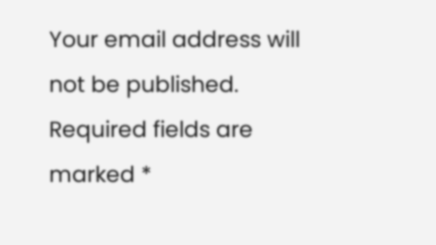Your email address will not be published. Required fields are marked *